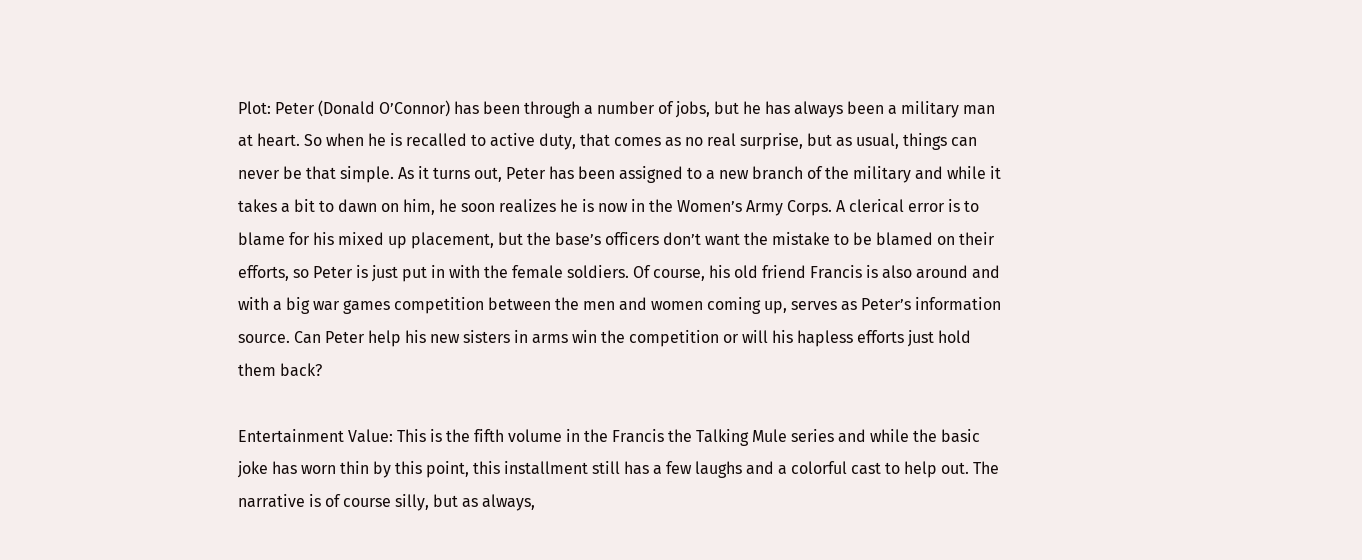Plot: Peter (Donald O’Connor) has been through a number of jobs, but he has always been a military man at heart. So when he is recalled to active duty, that comes as no real surprise, but as usual, things can never be that simple. As it turns out, Peter has been assigned to a new branch of the military and while it takes a bit to dawn on him, he soon realizes he is now in the Women’s Army Corps. A clerical error is to blame for his mixed up placement, but the base’s officers don’t want the mistake to be blamed on their efforts, so Peter is just put in with the female soldiers. Of course, his old friend Francis is also around and with a big war games competition between the men and women coming up, serves as Peter’s information source. Can Peter help his new sisters in arms win the competition or will his hapless efforts just hold them back?

Entertainment Value: This is the fifth volume in the Francis the Talking Mule series and while the basic joke has worn thin by this point, this installment still has a few laughs and a colorful cast to help out. The narrative is of course silly, but as always,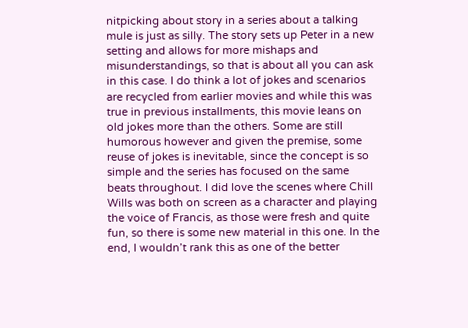nitpicking about story in a series about a talking mule is just as silly. The story sets up Peter in a new setting and allows for more mishaps and misunderstandings, so that is about all you can ask in this case. I do think a lot of jokes and scenarios are recycled from earlier movies and while this was true in previous installments, this movie leans on old jokes more than the others. Some are still humorous however and given the premise, some reuse of jokes is inevitable, since the concept is so simple and the series has focused on the same beats throughout. I did love the scenes where Chill Wills was both on screen as a character and playing the voice of Francis, as those were fresh and quite fun, so there is some new material in this one. In the end, I wouldn’t rank this as one of the better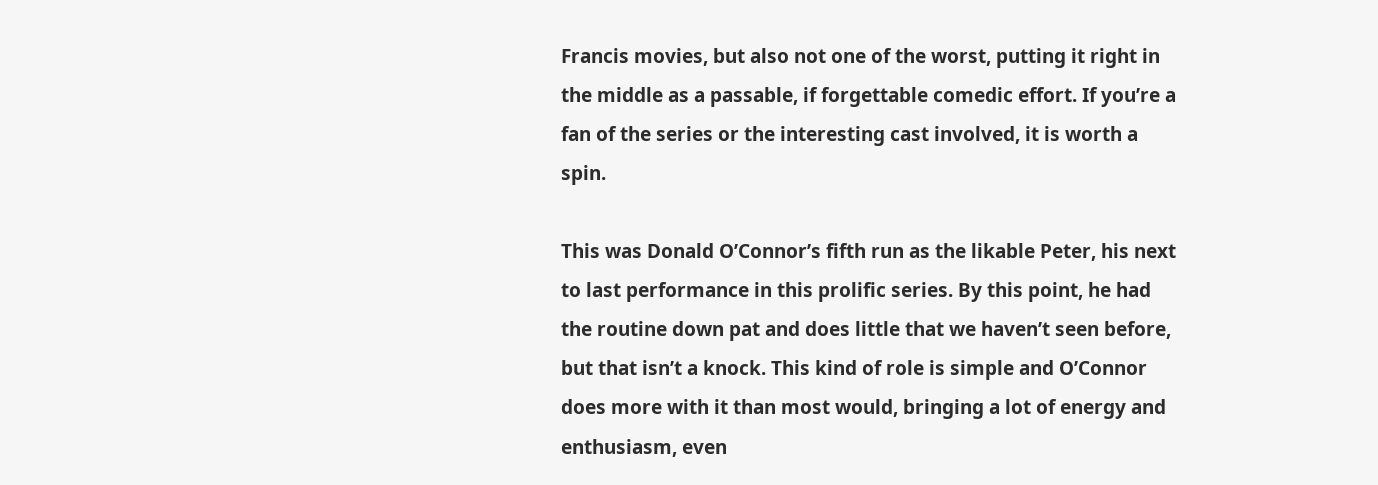Francis movies, but also not one of the worst, putting it right in the middle as a passable, if forgettable comedic effort. If you’re a fan of the series or the interesting cast involved, it is worth a spin.

This was Donald O’Connor’s fifth run as the likable Peter, his next to last performance in this prolific series. By this point, he had the routine down pat and does little that we haven’t seen before, but that isn’t a knock. This kind of role is simple and O’Connor does more with it than most would, bringing a lot of energy and enthusiasm, even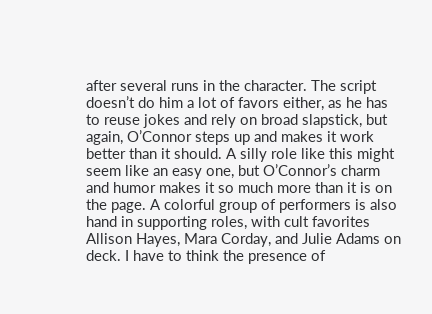after several runs in the character. The script doesn’t do him a lot of favors either, as he has to reuse jokes and rely on broad slapstick, but again, O’Connor steps up and makes it work better than it should. A silly role like this might seem like an easy one, but O’Connor’s charm and humor makes it so much more than it is on the page. A colorful group of performers is also hand in supporting roles, with cult favorites Allison Hayes, Mara Corday, and Julie Adams on deck. I have to think the presence of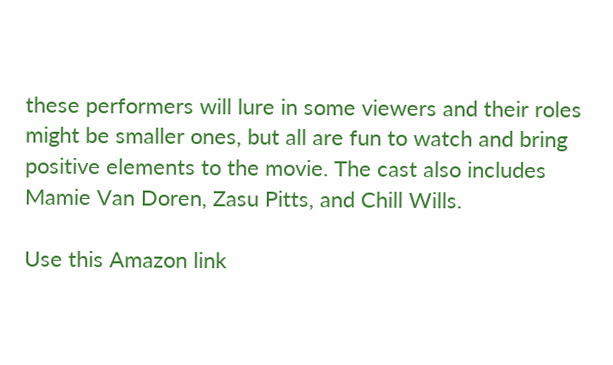these performers will lure in some viewers and their roles might be smaller ones, but all are fun to watch and bring positive elements to the movie. The cast also includes Mamie Van Doren, Zasu Pitts, and Chill Wills.

Use this Amazon link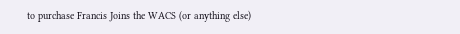to purchase Francis Joins the WACS (or anything else)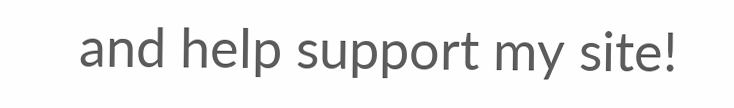and help support my site!